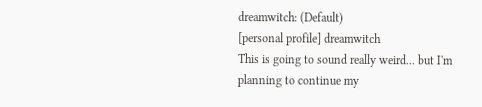dreamwitch: (Default)
[personal profile] dreamwitch
This is going to sound really weird... but I'm planning to continue my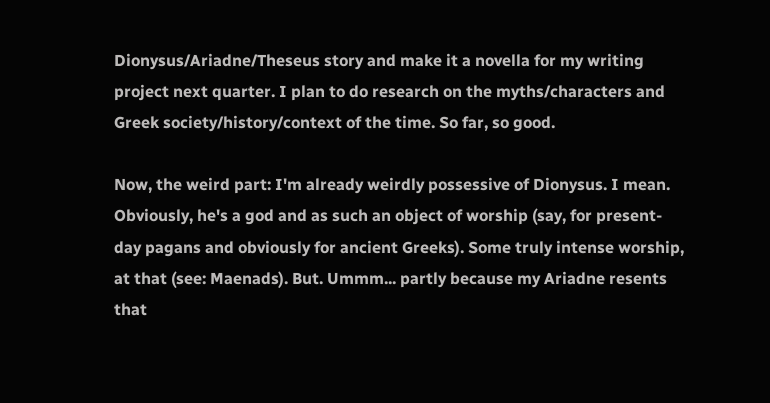Dionysus/Ariadne/Theseus story and make it a novella for my writing project next quarter. I plan to do research on the myths/characters and Greek society/history/context of the time. So far, so good.

Now, the weird part: I'm already weirdly possessive of Dionysus. I mean. Obviously, he's a god and as such an object of worship (say, for present-day pagans and obviously for ancient Greeks). Some truly intense worship, at that (see: Maenads). But. Ummm... partly because my Ariadne resents that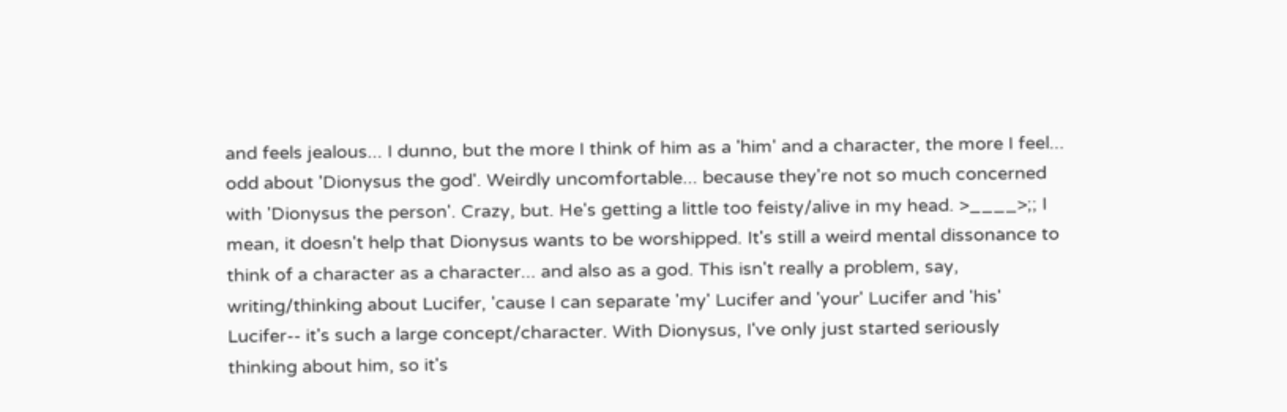and feels jealous... I dunno, but the more I think of him as a 'him' and a character, the more I feel... odd about 'Dionysus the god'. Weirdly uncomfortable... because they're not so much concerned with 'Dionysus the person'. Crazy, but. He's getting a little too feisty/alive in my head. >____>;; I mean, it doesn't help that Dionysus wants to be worshipped. It's still a weird mental dissonance to think of a character as a character... and also as a god. This isn't really a problem, say, writing/thinking about Lucifer, 'cause I can separate 'my' Lucifer and 'your' Lucifer and 'his' Lucifer-- it's such a large concept/character. With Dionysus, I've only just started seriously thinking about him, so it's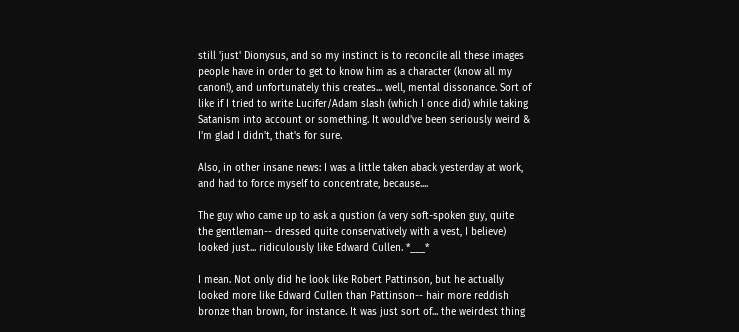still 'just' Dionysus, and so my instinct is to reconcile all these images people have in order to get to know him as a character (know all my canon!), and unfortunately this creates... well, mental dissonance. Sort of like if I tried to write Lucifer/Adam slash (which I once did) while taking Satanism into account or something. It would've been seriously weird & I'm glad I didn't, that's for sure.

Also, in other insane news: I was a little taken aback yesterday at work, and had to force myself to concentrate, because....

The guy who came up to ask a qustion (a very soft-spoken guy, quite the gentleman-- dressed quite conservatively with a vest, I believe) looked just... ridiculously like Edward Cullen. *___*

I mean. Not only did he look like Robert Pattinson, but he actually looked more like Edward Cullen than Pattinson-- hair more reddish bronze than brown, for instance. It was just sort of... the weirdest thing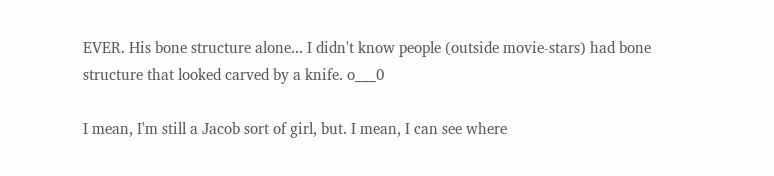EVER. His bone structure alone... I didn't know people (outside movie-stars) had bone structure that looked carved by a knife. o___0

I mean, I'm still a Jacob sort of girl, but. I mean, I can see where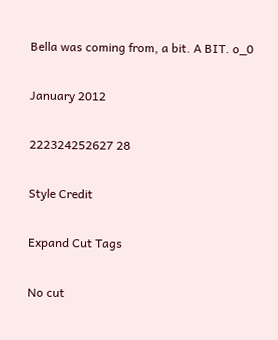Bella was coming from, a bit. A BIT. o_0

January 2012

222324252627 28

Style Credit

Expand Cut Tags

No cut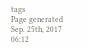tags
Page generated Sep. 25th, 2017 06:12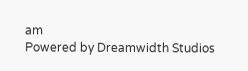am
Powered by Dreamwidth Studios